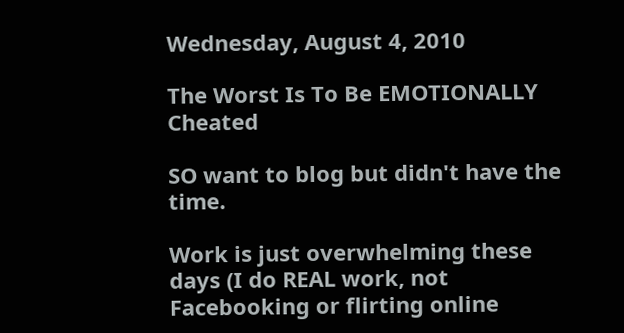Wednesday, August 4, 2010

The Worst Is To Be EMOTIONALLY Cheated

SO want to blog but didn't have the time.

Work is just overwhelming these days (I do REAL work, not Facebooking or flirting online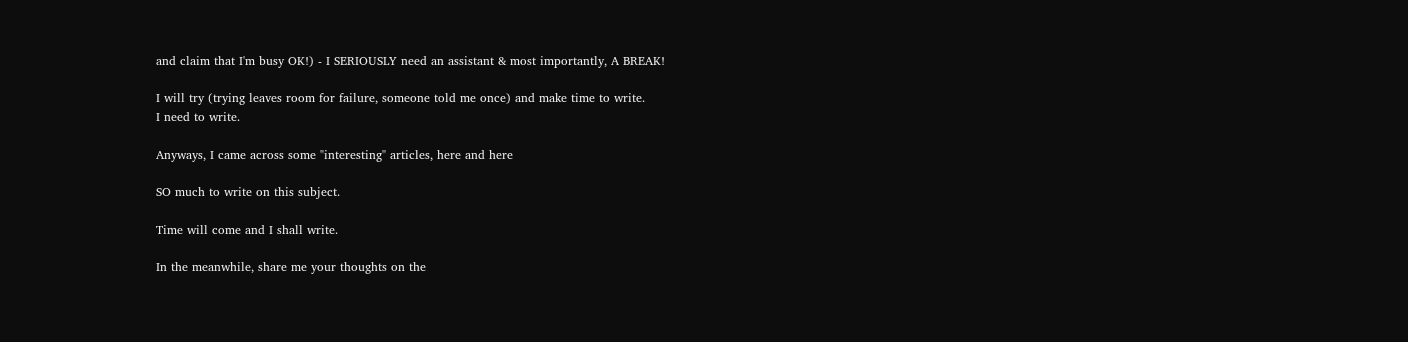and claim that I'm busy OK!) - I SERIOUSLY need an assistant & most importantly, A BREAK!

I will try (trying leaves room for failure, someone told me once) and make time to write.
I need to write.

Anyways, I came across some "interesting" articles, here and here

SO much to write on this subject.

Time will come and I shall write.

In the meanwhile, share me your thoughts on the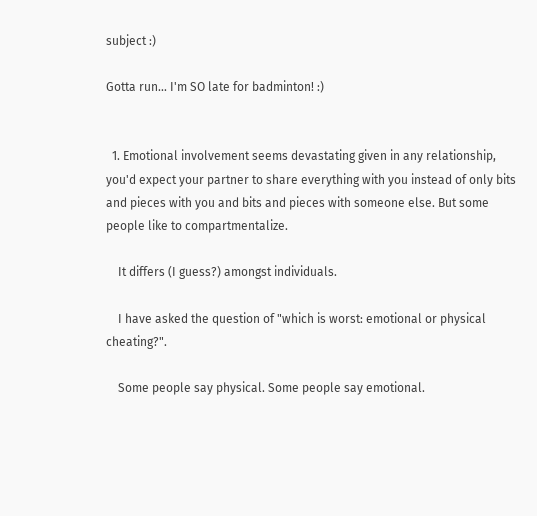subject :)

Gotta run... I'm SO late for badminton! :)


  1. Emotional involvement seems devastating given in any relationship, you'd expect your partner to share everything with you instead of only bits and pieces with you and bits and pieces with someone else. But some people like to compartmentalize.

    It differs (I guess?) amongst individuals.

    I have asked the question of "which is worst: emotional or physical cheating?".

    Some people say physical. Some people say emotional.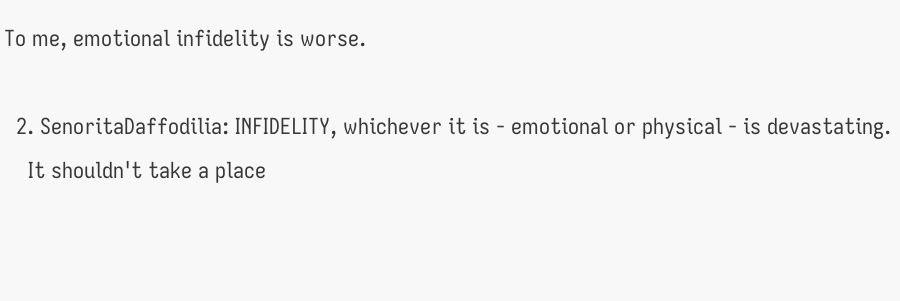To me, emotional infidelity is worse.

  2. SenoritaDaffodilia: INFIDELITY, whichever it is - emotional or physical - is devastating.
    It shouldn't take a place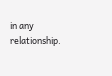in any relationship.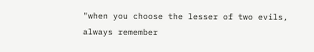"when you choose the lesser of two evils, always remember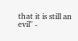that it is still an evil" -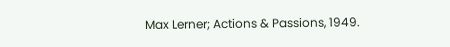Max Lerner; Actions & Passions, 1949.